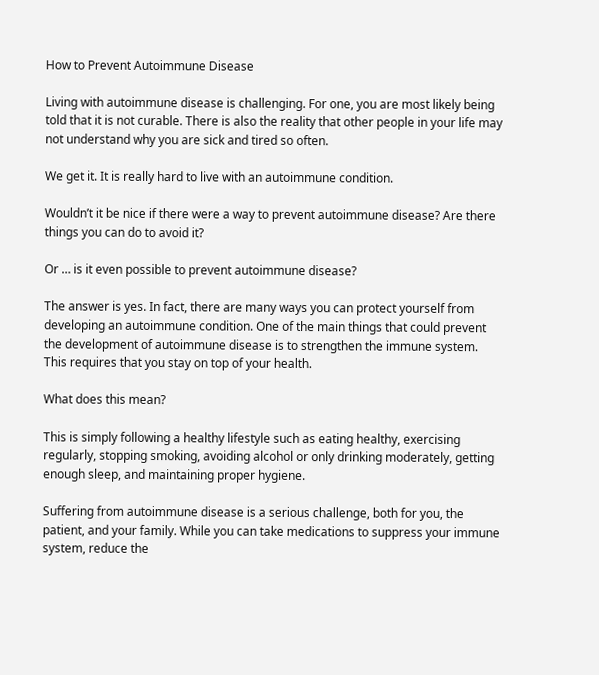How to Prevent Autoimmune Disease

Living with autoimmune disease is challenging. For one, you are most likely being told that it is not curable. There is also the reality that other people in your life may not understand why you are sick and tired so often.

We get it. It is really hard to live with an autoimmune condition.

Wouldn’t it be nice if there were a way to prevent autoimmune disease? Are there things you can do to avoid it?

Or … is it even possible to prevent autoimmune disease?

The answer is yes. In fact, there are many ways you can protect yourself from developing an autoimmune condition. One of the main things that could prevent the development of autoimmune disease is to strengthen the immune system. This requires that you stay on top of your health.

What does this mean?

This is simply following a healthy lifestyle such as eating healthy, exercising regularly, stopping smoking, avoiding alcohol or only drinking moderately, getting enough sleep, and maintaining proper hygiene.

Suffering from autoimmune disease is a serious challenge, both for you, the patient, and your family. While you can take medications to suppress your immune system, reduce the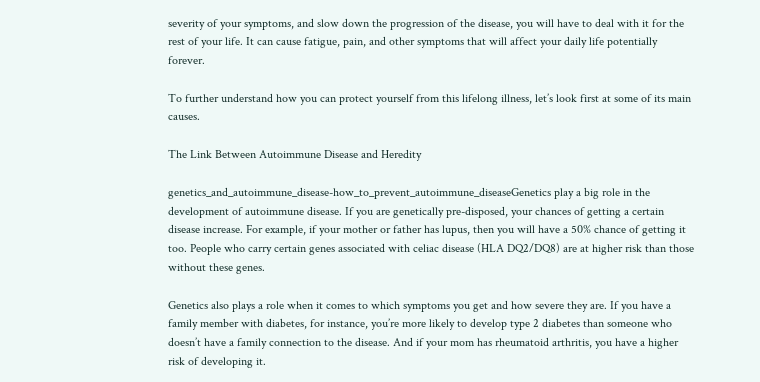severity of your symptoms, and slow down the progression of the disease, you will have to deal with it for the rest of your life. It can cause fatigue, pain, and other symptoms that will affect your daily life potentially forever.

To further understand how you can protect yourself from this lifelong illness, let’s look first at some of its main causes.

The Link Between Autoimmune Disease and Heredity

genetics_and_autoimmune_disease-how_to_prevent_autoimmune_diseaseGenetics play a big role in the development of autoimmune disease. If you are genetically pre-disposed, your chances of getting a certain disease increase. For example, if your mother or father has lupus, then you will have a 50% chance of getting it too. People who carry certain genes associated with celiac disease (HLA DQ2/DQ8) are at higher risk than those without these genes.

Genetics also plays a role when it comes to which symptoms you get and how severe they are. If you have a family member with diabetes, for instance, you’re more likely to develop type 2 diabetes than someone who doesn’t have a family connection to the disease. And if your mom has rheumatoid arthritis, you have a higher risk of developing it.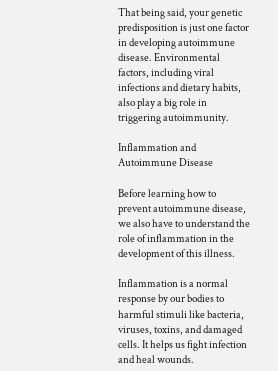That being said, your genetic predisposition is just one factor in developing autoimmune disease. Environmental factors, including viral infections and dietary habits, also play a big role in triggering autoimmunity.

Inflammation and Autoimmune Disease

Before learning how to prevent autoimmune disease, we also have to understand the role of inflammation in the development of this illness.

Inflammation is a normal response by our bodies to harmful stimuli like bacteria, viruses, toxins, and damaged cells. It helps us fight infection and heal wounds.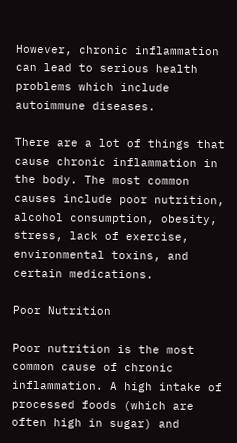However, chronic inflammation can lead to serious health problems which include autoimmune diseases.

There are a lot of things that cause chronic inflammation in the body. The most common causes include poor nutrition, alcohol consumption, obesity, stress, lack of exercise, environmental toxins, and certain medications.

Poor Nutrition

Poor nutrition is the most common cause of chronic inflammation. A high intake of processed foods (which are often high in sugar) and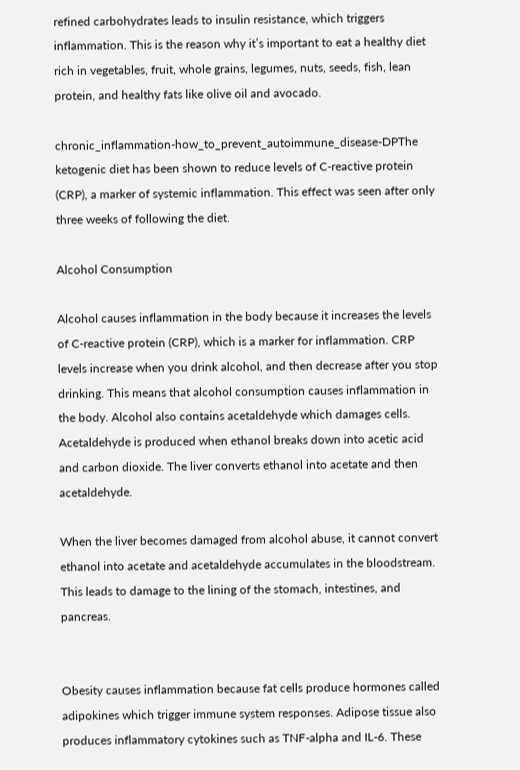refined carbohydrates leads to insulin resistance, which triggers inflammation. This is the reason why it’s important to eat a healthy diet rich in vegetables, fruit, whole grains, legumes, nuts, seeds, fish, lean protein, and healthy fats like olive oil and avocado.

chronic_inflammation-how_to_prevent_autoimmune_disease-DPThe ketogenic diet has been shown to reduce levels of C-reactive protein (CRP), a marker of systemic inflammation. This effect was seen after only three weeks of following the diet.

Alcohol Consumption

Alcohol causes inflammation in the body because it increases the levels of C-reactive protein (CRP), which is a marker for inflammation. CRP levels increase when you drink alcohol, and then decrease after you stop drinking. This means that alcohol consumption causes inflammation in the body. Alcohol also contains acetaldehyde which damages cells. Acetaldehyde is produced when ethanol breaks down into acetic acid and carbon dioxide. The liver converts ethanol into acetate and then acetaldehyde.

When the liver becomes damaged from alcohol abuse, it cannot convert ethanol into acetate and acetaldehyde accumulates in the bloodstream. This leads to damage to the lining of the stomach, intestines, and pancreas.


Obesity causes inflammation because fat cells produce hormones called adipokines which trigger immune system responses. Adipose tissue also produces inflammatory cytokines such as TNF-alpha and IL-6. These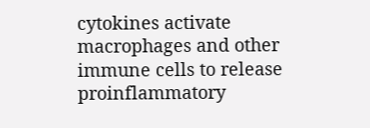cytokines activate macrophages and other immune cells to release proinflammatory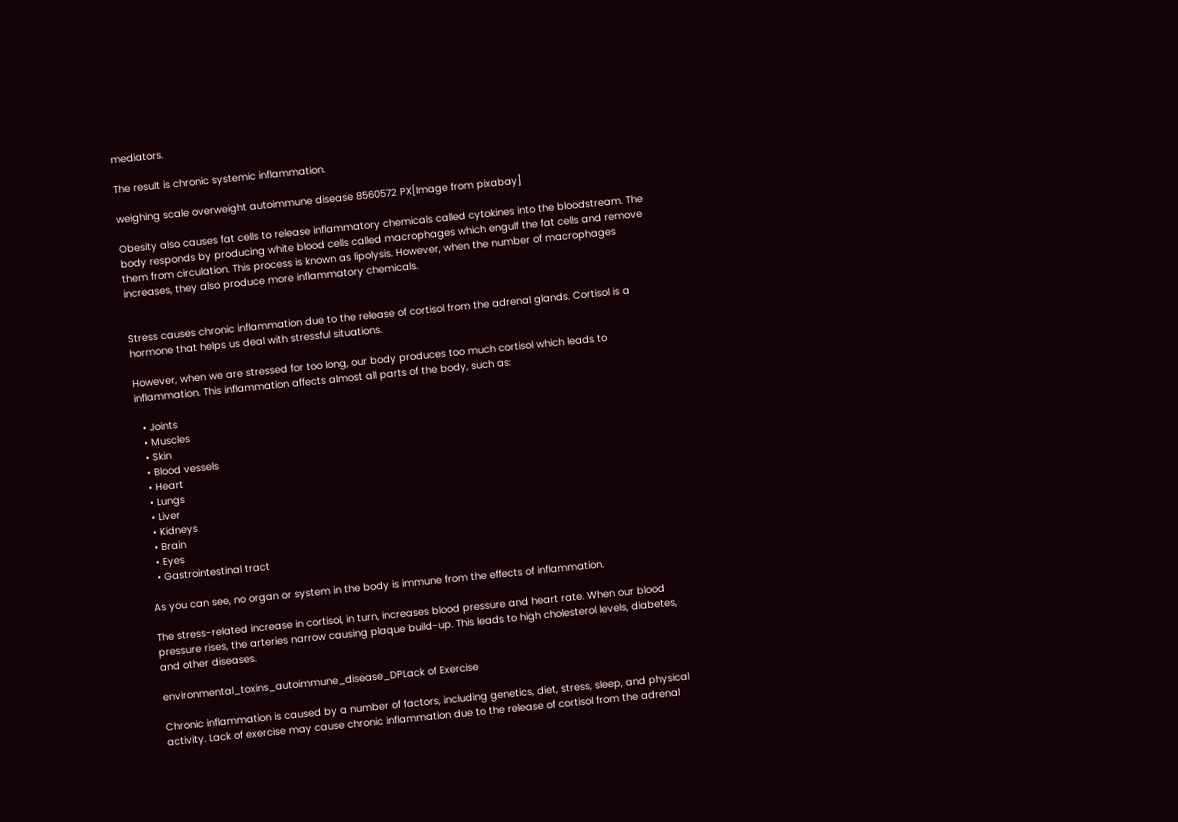mediators.

The result is chronic systemic inflammation.

weighing scale overweight autoimmune disease 8560572 PX[Image from pixabay]

Obesity also causes fat cells to release inflammatory chemicals called cytokines into the bloodstream. The body responds by producing white blood cells called macrophages which engulf the fat cells and remove them from circulation. This process is known as lipolysis. However, when the number of macrophages increases, they also produce more inflammatory chemicals.


Stress causes chronic inflammation due to the release of cortisol from the adrenal glands. Cortisol is a hormone that helps us deal with stressful situations.

However, when we are stressed for too long, our body produces too much cortisol which leads to inflammation. This inflammation affects almost all parts of the body, such as:

  • Joints
  • Muscles
  • Skin
  • Blood vessels
  • Heart
  • Lungs
  • Liver
  • Kidneys
  • Brain
  • Eyes
  • Gastrointestinal tract

As you can see, no organ or system in the body is immune from the effects of inflammation.

The stress-related increase in cortisol, in turn, increases blood pressure and heart rate. When our blood pressure rises, the arteries narrow causing plaque build-up. This leads to high cholesterol levels, diabetes, and other diseases.

environmental_toxins_autoimmune_disease_DPLack of Exercise

Chronic inflammation is caused by a number of factors, including genetics, diet, stress, sleep, and physical activity. Lack of exercise may cause chronic inflammation due to the release of cortisol from the adrenal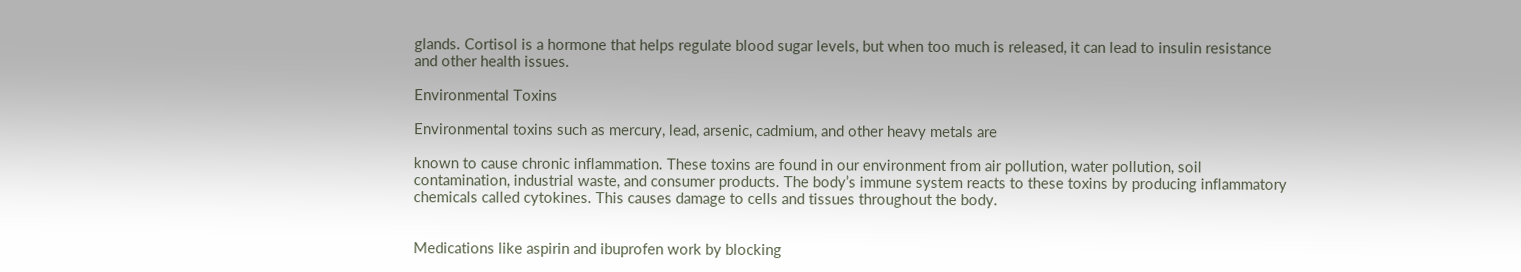glands. Cortisol is a hormone that helps regulate blood sugar levels, but when too much is released, it can lead to insulin resistance and other health issues.

Environmental Toxins

Environmental toxins such as mercury, lead, arsenic, cadmium, and other heavy metals are

known to cause chronic inflammation. These toxins are found in our environment from air pollution, water pollution, soil contamination, industrial waste, and consumer products. The body’s immune system reacts to these toxins by producing inflammatory chemicals called cytokines. This causes damage to cells and tissues throughout the body.


Medications like aspirin and ibuprofen work by blocking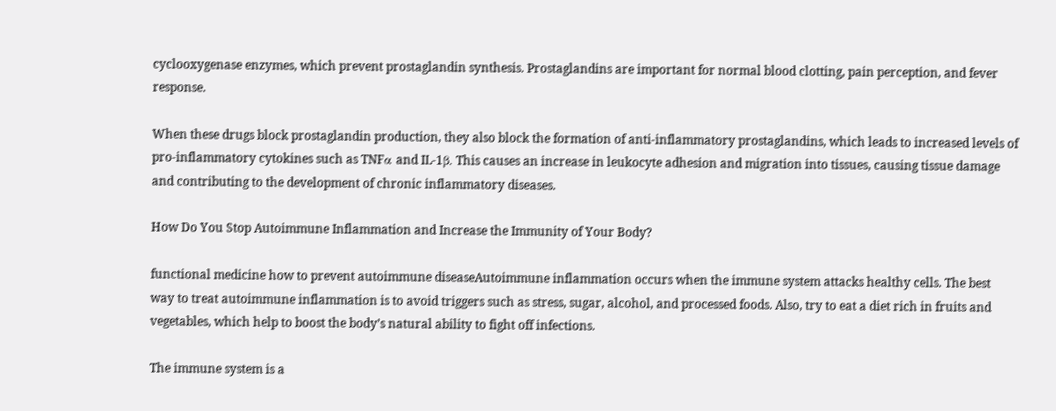cyclooxygenase enzymes, which prevent prostaglandin synthesis. Prostaglandins are important for normal blood clotting, pain perception, and fever response.

When these drugs block prostaglandin production, they also block the formation of anti-inflammatory prostaglandins, which leads to increased levels of pro-inflammatory cytokines such as TNFα and IL-1β. This causes an increase in leukocyte adhesion and migration into tissues, causing tissue damage and contributing to the development of chronic inflammatory diseases.

How Do You Stop Autoimmune Inflammation and Increase the Immunity of Your Body?

functional medicine how to prevent autoimmune diseaseAutoimmune inflammation occurs when the immune system attacks healthy cells. The best way to treat autoimmune inflammation is to avoid triggers such as stress, sugar, alcohol, and processed foods. Also, try to eat a diet rich in fruits and vegetables, which help to boost the body’s natural ability to fight off infections.

The immune system is a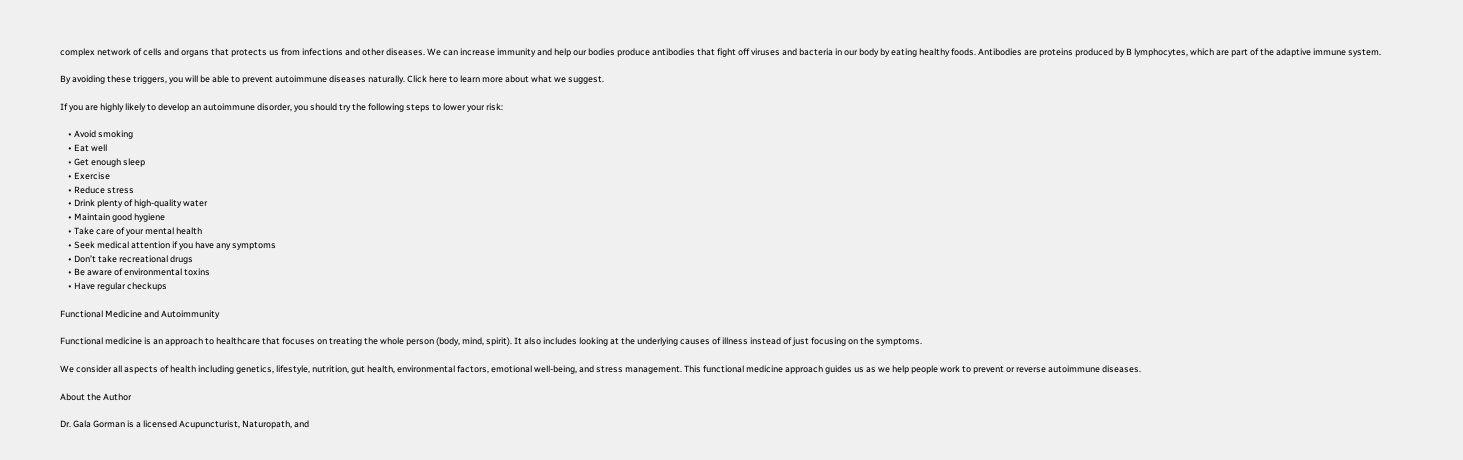complex network of cells and organs that protects us from infections and other diseases. We can increase immunity and help our bodies produce antibodies that fight off viruses and bacteria in our body by eating healthy foods. Antibodies are proteins produced by B lymphocytes, which are part of the adaptive immune system.

By avoiding these triggers, you will be able to prevent autoimmune diseases naturally. Click here to learn more about what we suggest.

If you are highly likely to develop an autoimmune disorder, you should try the following steps to lower your risk:

    • Avoid smoking
    • Eat well
    • Get enough sleep
    • Exercise
    • Reduce stress
    • Drink plenty of high-quality water
    • Maintain good hygiene
    • Take care of your mental health
    • Seek medical attention if you have any symptoms
    • Don’t take recreational drugs
    • Be aware of environmental toxins
    • Have regular checkups

Functional Medicine and Autoimmunity

Functional medicine is an approach to healthcare that focuses on treating the whole person (body, mind, spirit). It also includes looking at the underlying causes of illness instead of just focusing on the symptoms.

We consider all aspects of health including genetics, lifestyle, nutrition, gut health, environmental factors, emotional well-being, and stress management. This functional medicine approach guides us as we help people work to prevent or reverse autoimmune diseases.

About the Author

Dr. Gala Gorman is a licensed Acupuncturist, Naturopath, and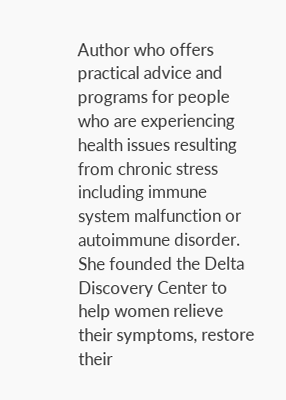Author who offers practical advice and programs for people who are experiencing health issues resulting from chronic stress including immune system malfunction or autoimmune disorder. She founded the Delta Discovery Center to help women relieve their symptoms, restore their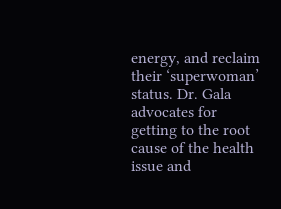energy, and reclaim their ‘superwoman’ status. Dr. Gala advocates for getting to the root cause of the health issue and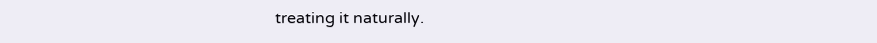treating it naturally.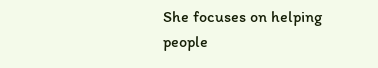She focuses on helping people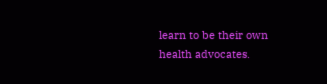learn to be their own health advocates.